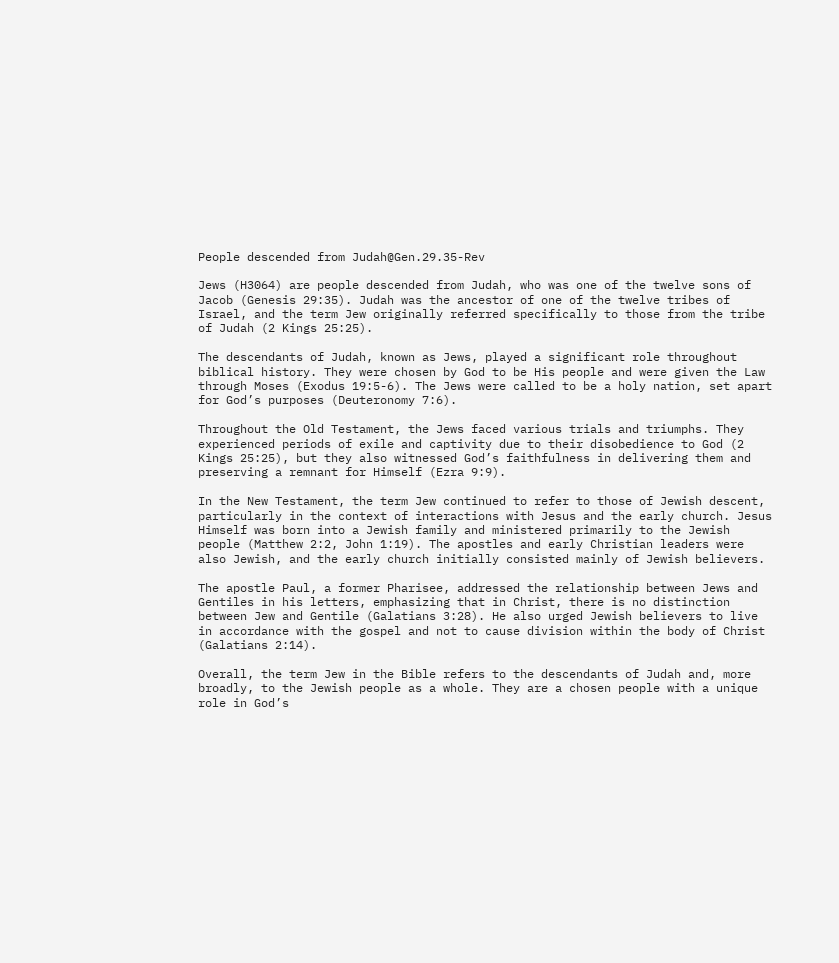People descended from Judah@Gen.29.35-Rev

Jews (H3064) are people descended from Judah, who was one of the twelve sons of Jacob (Genesis 29:35). Judah was the ancestor of one of the twelve tribes of Israel, and the term Jew originally referred specifically to those from the tribe of Judah (2 Kings 25:25).

The descendants of Judah, known as Jews, played a significant role throughout biblical history. They were chosen by God to be His people and were given the Law through Moses (Exodus 19:5-6). The Jews were called to be a holy nation, set apart for God’s purposes (Deuteronomy 7:6).

Throughout the Old Testament, the Jews faced various trials and triumphs. They experienced periods of exile and captivity due to their disobedience to God (2 Kings 25:25), but they also witnessed God’s faithfulness in delivering them and preserving a remnant for Himself (Ezra 9:9).

In the New Testament, the term Jew continued to refer to those of Jewish descent, particularly in the context of interactions with Jesus and the early church. Jesus Himself was born into a Jewish family and ministered primarily to the Jewish people (Matthew 2:2, John 1:19). The apostles and early Christian leaders were also Jewish, and the early church initially consisted mainly of Jewish believers.

The apostle Paul, a former Pharisee, addressed the relationship between Jews and Gentiles in his letters, emphasizing that in Christ, there is no distinction between Jew and Gentile (Galatians 3:28). He also urged Jewish believers to live in accordance with the gospel and not to cause division within the body of Christ (Galatians 2:14).

Overall, the term Jew in the Bible refers to the descendants of Judah and, more broadly, to the Jewish people as a whole. They are a chosen people with a unique role in God’s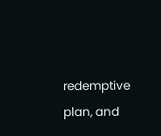redemptive plan, and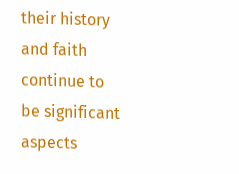their history and faith continue to be significant aspects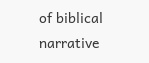of biblical narrative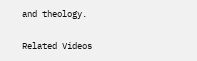and theology.

Related Videos